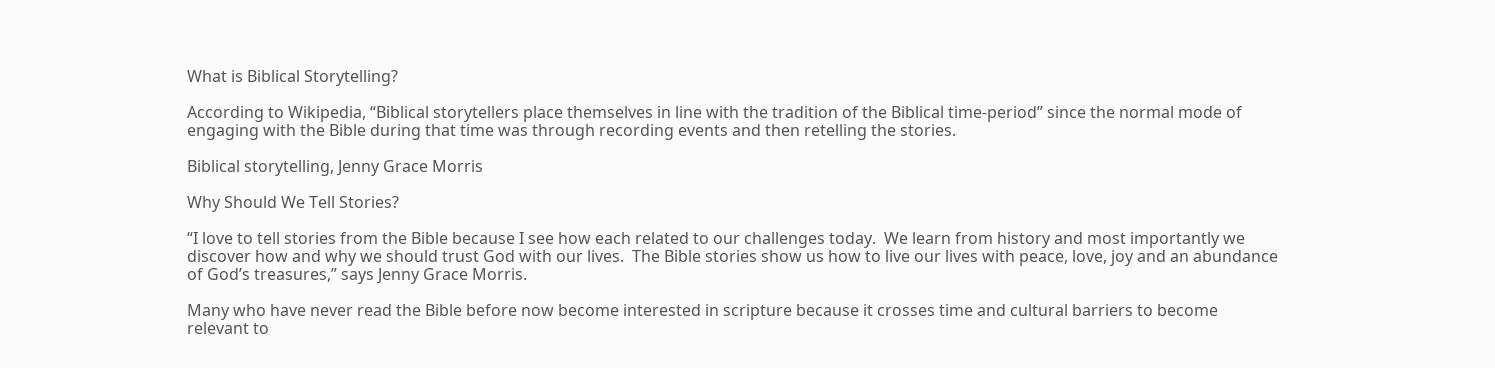What is Biblical Storytelling?

According to Wikipedia, “Biblical storytellers place themselves in line with the tradition of the Biblical time-period” since the normal mode of engaging with the Bible during that time was through recording events and then retelling the stories.

Biblical storytelling, Jenny Grace Morris

Why Should We Tell Stories?

“I love to tell stories from the Bible because I see how each related to our challenges today.  We learn from history and most importantly we discover how and why we should trust God with our lives.  The Bible stories show us how to live our lives with peace, love, joy and an abundance of God’s treasures,” says Jenny Grace Morris.

Many who have never read the Bible before now become interested in scripture because it crosses time and cultural barriers to become relevant to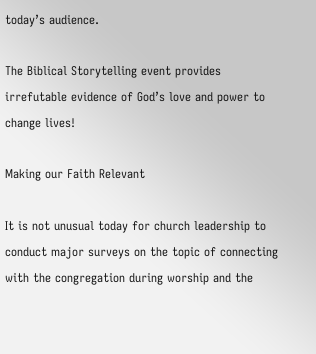today’s audience.

The Biblical Storytelling event provides irrefutable evidence of God’s love and power to change lives!

Making our Faith Relevant

It is not unusual today for church leadership to conduct major surveys on the topic of connecting with the congregation during worship and the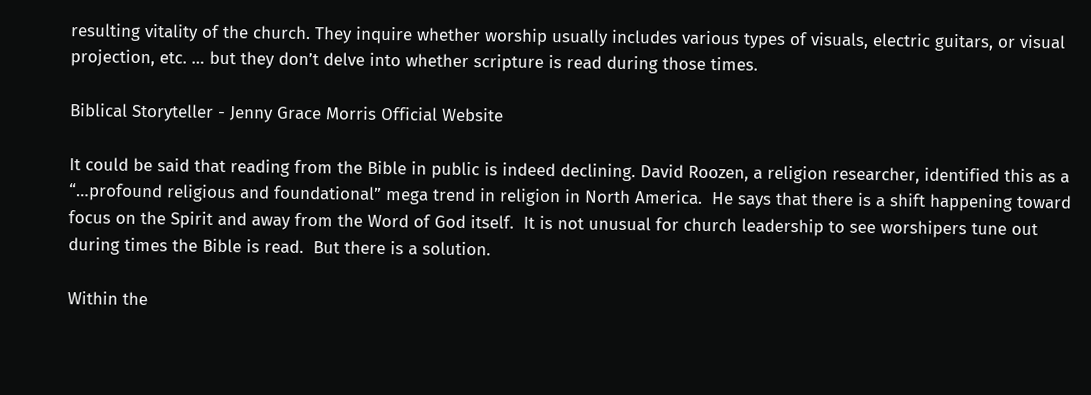resulting vitality of the church. They inquire whether worship usually includes various types of visuals, electric guitars, or visual projection, etc. … but they don’t delve into whether scripture is read during those times.

Biblical Storyteller - Jenny Grace Morris Official Website

It could be said that reading from the Bible in public is indeed declining. David Roozen, a religion researcher, identified this as a “…profound religious and foundational” mega trend in religion in North America.  He says that there is a shift happening toward focus on the Spirit and away from the Word of God itself.  It is not unusual for church leadership to see worshipers tune out during times the Bible is read.  But there is a solution.

Within the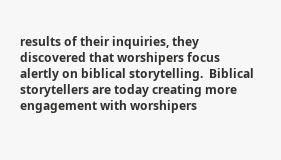results of their inquiries, they discovered that worshipers focus alertly on biblical storytelling.  Biblical storytellers are today creating more engagement with worshipers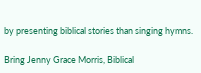by presenting biblical stories than singing hymns.

Bring Jenny Grace Morris, Biblical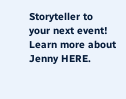Storyteller to your next event!  Learn more about Jenny HERE.